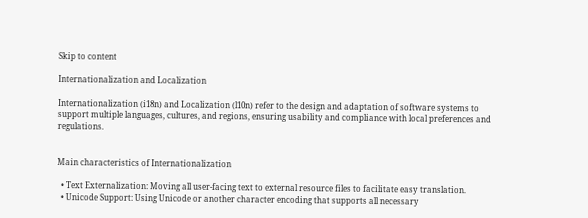Skip to content

Internationalization and Localization

Internationalization (i18n) and Localization (l10n) refer to the design and adaptation of software systems to support multiple languages, cultures, and regions, ensuring usability and compliance with local preferences and regulations.


Main characteristics of Internationalization

  • Text Externalization: Moving all user-facing text to external resource files to facilitate easy translation.
  • Unicode Support: Using Unicode or another character encoding that supports all necessary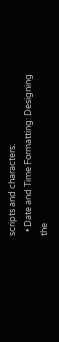scripts and characters.
  • Date and Time Formatting: Designing the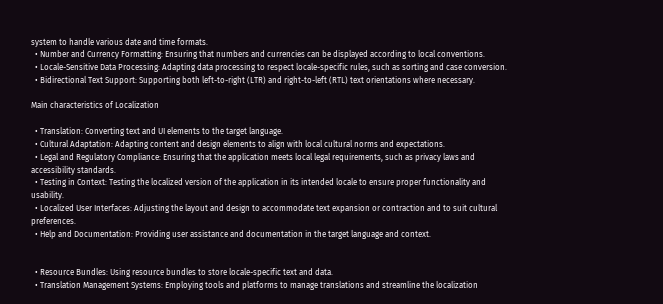system to handle various date and time formats.
  • Number and Currency Formatting: Ensuring that numbers and currencies can be displayed according to local conventions.
  • Locale-Sensitive Data Processing: Adapting data processing to respect locale-specific rules, such as sorting and case conversion.
  • Bidirectional Text Support: Supporting both left-to-right (LTR) and right-to-left (RTL) text orientations where necessary.

Main characteristics of Localization

  • Translation: Converting text and UI elements to the target language.
  • Cultural Adaptation: Adapting content and design elements to align with local cultural norms and expectations.
  • Legal and Regulatory Compliance: Ensuring that the application meets local legal requirements, such as privacy laws and accessibility standards.
  • Testing in Context: Testing the localized version of the application in its intended locale to ensure proper functionality and usability.
  • Localized User Interfaces: Adjusting the layout and design to accommodate text expansion or contraction and to suit cultural preferences.
  • Help and Documentation: Providing user assistance and documentation in the target language and context.


  • Resource Bundles: Using resource bundles to store locale-specific text and data.
  • Translation Management Systems: Employing tools and platforms to manage translations and streamline the localization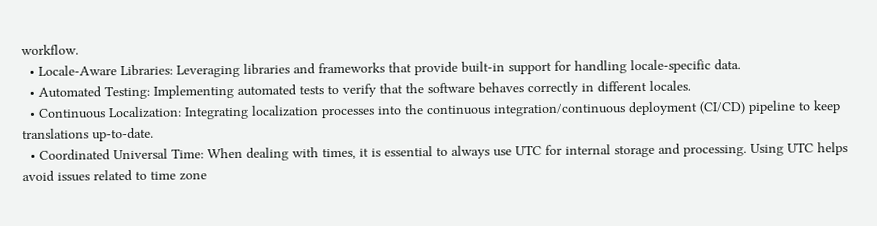workflow.
  • Locale-Aware Libraries: Leveraging libraries and frameworks that provide built-in support for handling locale-specific data.
  • Automated Testing: Implementing automated tests to verify that the software behaves correctly in different locales.
  • Continuous Localization: Integrating localization processes into the continuous integration/continuous deployment (CI/CD) pipeline to keep translations up-to-date.
  • Coordinated Universal Time: When dealing with times, it is essential to always use UTC for internal storage and processing. Using UTC helps avoid issues related to time zone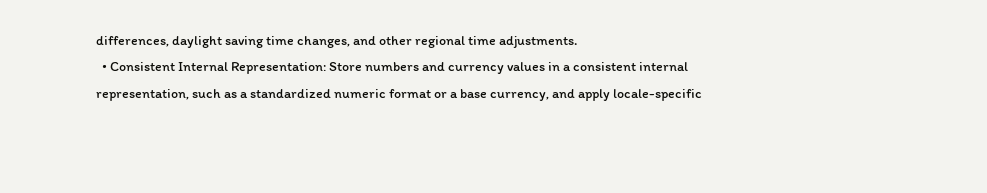differences, daylight saving time changes, and other regional time adjustments.
  • Consistent Internal Representation: Store numbers and currency values in a consistent internal representation, such as a standardized numeric format or a base currency, and apply locale-specific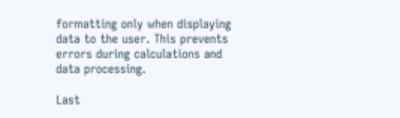formatting only when displaying data to the user. This prevents errors during calculations and data processing.

Last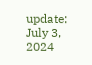update: July 3, 2024